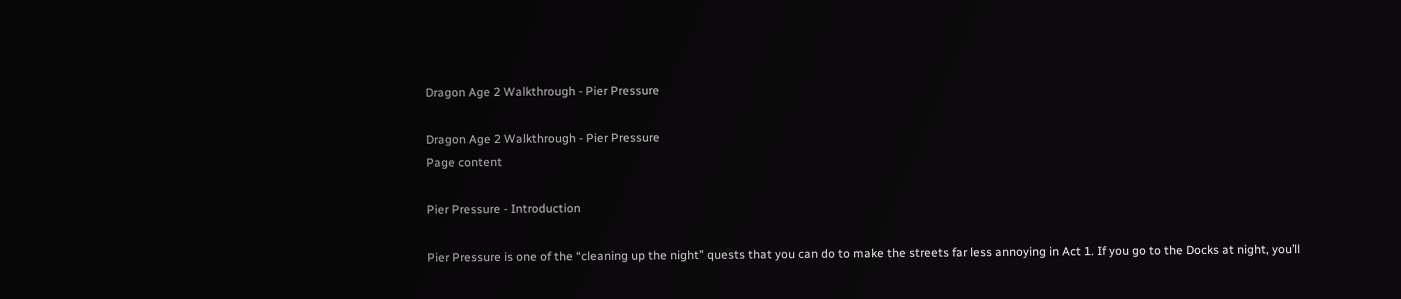Dragon Age 2 Walkthrough - Pier Pressure

Dragon Age 2 Walkthrough - Pier Pressure
Page content

Pier Pressure - Introduction

Pier Pressure is one of the “cleaning up the night” quests that you can do to make the streets far less annoying in Act 1. If you go to the Docks at night, you’ll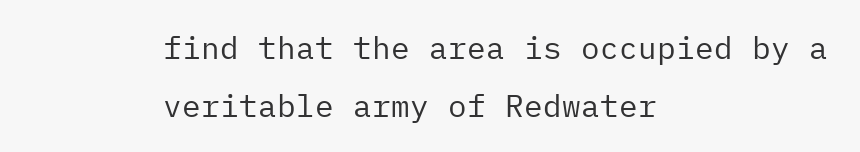find that the area is occupied by a veritable army of Redwater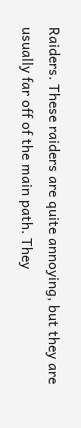Raiders. These raiders are quite annoying, but they are usually far off of the main path. They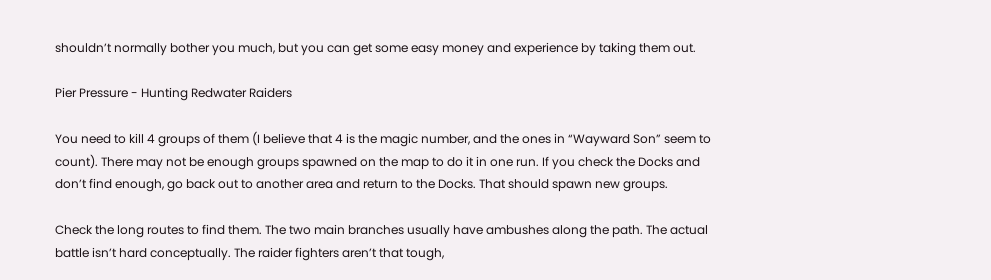shouldn’t normally bother you much, but you can get some easy money and experience by taking them out.

Pier Pressure - Hunting Redwater Raiders

You need to kill 4 groups of them (I believe that 4 is the magic number, and the ones in “Wayward Son” seem to count). There may not be enough groups spawned on the map to do it in one run. If you check the Docks and don’t find enough, go back out to another area and return to the Docks. That should spawn new groups.

Check the long routes to find them. The two main branches usually have ambushes along the path. The actual battle isn’t hard conceptually. The raider fighters aren’t that tough,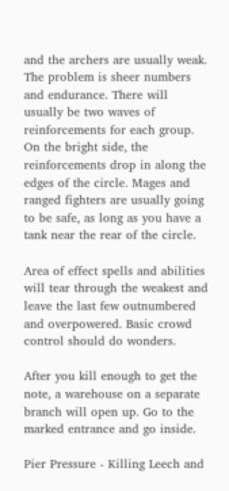and the archers are usually weak. The problem is sheer numbers and endurance. There will usually be two waves of reinforcements for each group. On the bright side, the reinforcements drop in along the edges of the circle. Mages and ranged fighters are usually going to be safe, as long as you have a tank near the rear of the circle.

Area of effect spells and abilities will tear through the weakest and leave the last few outnumbered and overpowered. Basic crowd control should do wonders.

After you kill enough to get the note, a warehouse on a separate branch will open up. Go to the marked entrance and go inside.

Pier Pressure - Killing Leech and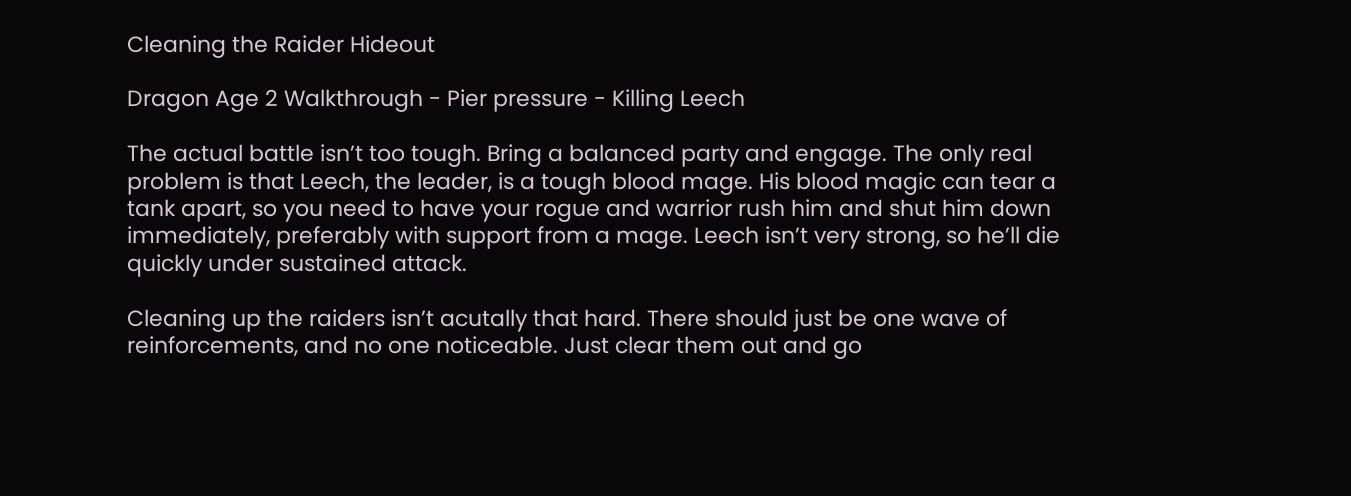Cleaning the Raider Hideout

Dragon Age 2 Walkthrough - Pier pressure - Killing Leech

The actual battle isn’t too tough. Bring a balanced party and engage. The only real problem is that Leech, the leader, is a tough blood mage. His blood magic can tear a tank apart, so you need to have your rogue and warrior rush him and shut him down immediately, preferably with support from a mage. Leech isn’t very strong, so he’ll die quickly under sustained attack.

Cleaning up the raiders isn’t acutally that hard. There should just be one wave of reinforcements, and no one noticeable. Just clear them out and go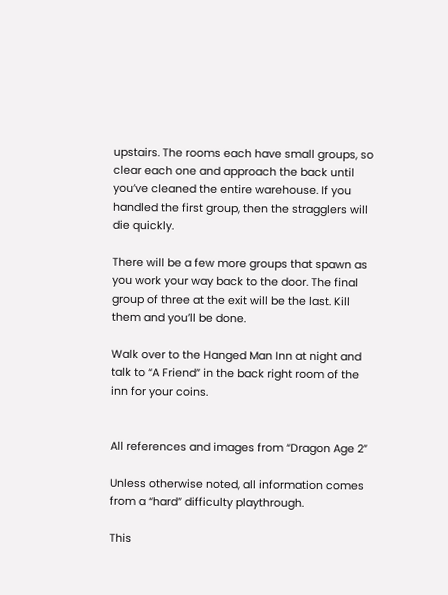upstairs. The rooms each have small groups, so clear each one and approach the back until you’ve cleaned the entire warehouse. If you handled the first group, then the stragglers will die quickly.

There will be a few more groups that spawn as you work your way back to the door. The final group of three at the exit will be the last. Kill them and you’ll be done.

Walk over to the Hanged Man Inn at night and talk to “A Friend” in the back right room of the inn for your coins.


All references and images from “Dragon Age 2”

Unless otherwise noted, all information comes from a “hard” difficulty playthrough.

This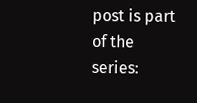post is part of the series: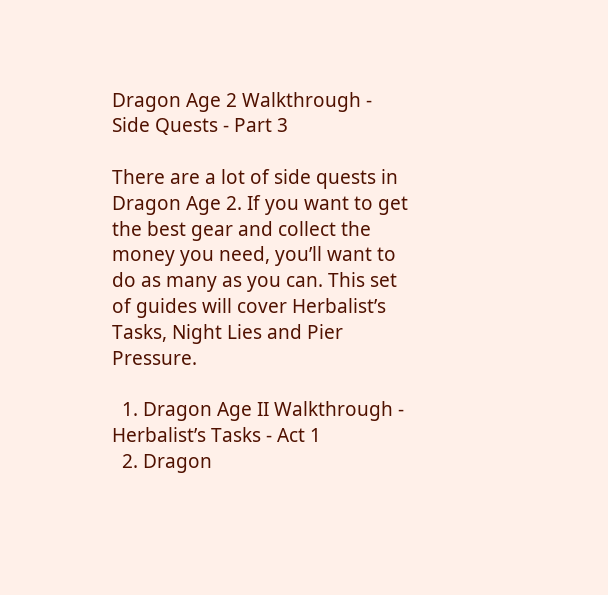Dragon Age 2 Walkthrough - Side Quests - Part 3

There are a lot of side quests in Dragon Age 2. If you want to get the best gear and collect the money you need, you’ll want to do as many as you can. This set of guides will cover Herbalist’s Tasks, Night Lies and Pier Pressure.

  1. Dragon Age II Walkthrough - Herbalist’s Tasks - Act 1
  2. Dragon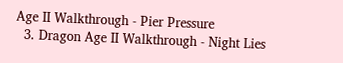Age II Walkthrough - Pier Pressure
  3. Dragon Age II Walkthrough - Night Lies